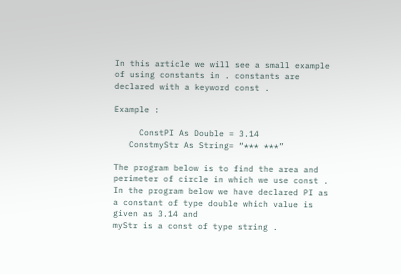In this article we will see a small example of using constants in . constants are declared with a keyword const .

Example :

     ConstPI As Double = 3.14
   ConstmyStr As String= “*** ***”

The program below is to find the area and perimeter of circle in which we use const .
In the program below we have declared PI as a constant of type double which value is given as 3.14 and
myStr is a const of type string .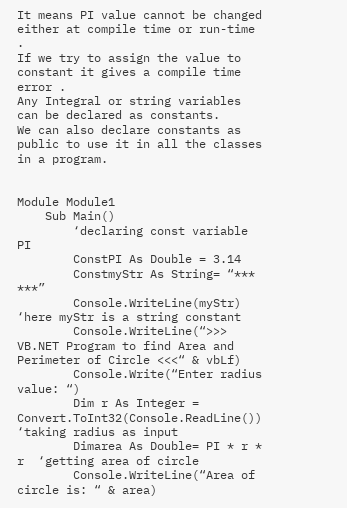It means PI value cannot be changed either at compile time or run-time .
If we try to assign the value to constant it gives a compile time error .
Any Integral or string variables can be declared as constants.
We can also declare constants as public to use it in all the classes in a program.


Module Module1
    Sub Main()
        ‘declaring const variable PI
        ConstPI As Double = 3.14
        ConstmyStr As String= “*** ***”
        Console.WriteLine(myStr) ‘here myStr is a string constant
        Console.WriteLine(“>>> VB.NET Program to find Area and Perimeter of Circle <<<“ & vbLf)
        Console.Write(“Enter radius value: “)
        Dim r As Integer = Convert.ToInt32(Console.ReadLine())  ‘taking radius as input
        Dimarea As Double= PI * r * r  ‘getting area of circle
        Console.WriteLine(“Area of circle is: “ & area)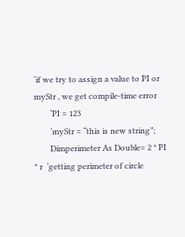‘if we try to assign a value to PI or myStr , we get compile-time error
        ‘PI = 123
        ‘myStr = “this is new string”;
        Dimperimeter As Double= 2 * PI * r  ‘getting perimeter of circle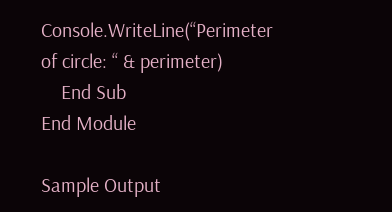Console.WriteLine(“Perimeter of circle: “ & perimeter)
    End Sub
End Module

Sample Output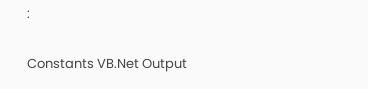:

Constants VB.Net Output